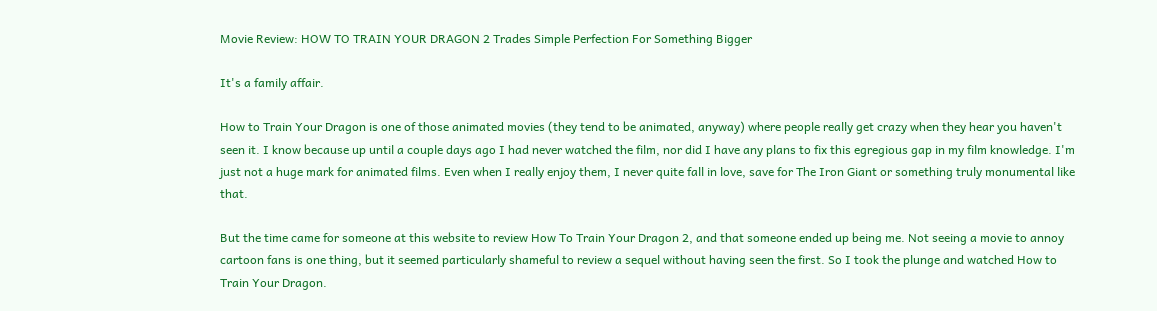Movie Review: HOW TO TRAIN YOUR DRAGON 2 Trades Simple Perfection For Something Bigger

It's a family affair.

How to Train Your Dragon is one of those animated movies (they tend to be animated, anyway) where people really get crazy when they hear you haven't seen it. I know because up until a couple days ago I had never watched the film, nor did I have any plans to fix this egregious gap in my film knowledge. I'm just not a huge mark for animated films. Even when I really enjoy them, I never quite fall in love, save for The Iron Giant or something truly monumental like that.

But the time came for someone at this website to review How To Train Your Dragon 2, and that someone ended up being me. Not seeing a movie to annoy cartoon fans is one thing, but it seemed particularly shameful to review a sequel without having seen the first. So I took the plunge and watched How to Train Your Dragon.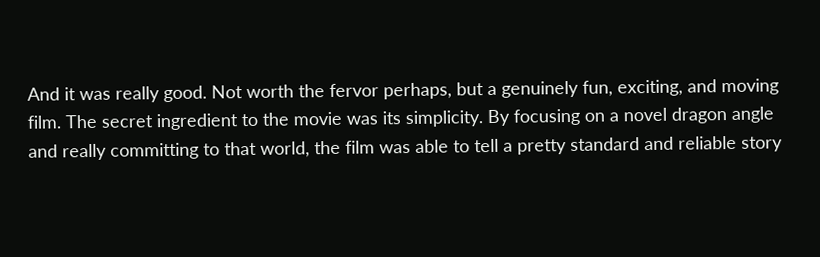And it was really good. Not worth the fervor perhaps, but a genuinely fun, exciting, and moving film. The secret ingredient to the movie was its simplicity. By focusing on a novel dragon angle and really committing to that world, the film was able to tell a pretty standard and reliable story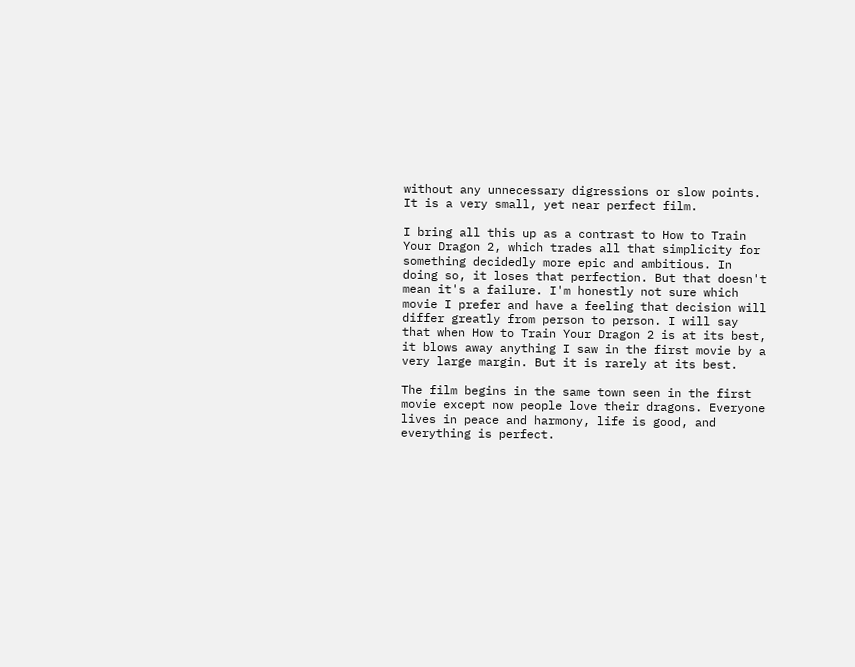without any unnecessary digressions or slow points. It is a very small, yet near perfect film.

I bring all this up as a contrast to How to Train Your Dragon 2, which trades all that simplicity for something decidedly more epic and ambitious. In doing so, it loses that perfection. But that doesn't mean it's a failure. I'm honestly not sure which movie I prefer and have a feeling that decision will differ greatly from person to person. I will say that when How to Train Your Dragon 2 is at its best, it blows away anything I saw in the first movie by a very large margin. But it is rarely at its best.

The film begins in the same town seen in the first movie except now people love their dragons. Everyone lives in peace and harmony, life is good, and everything is perfect.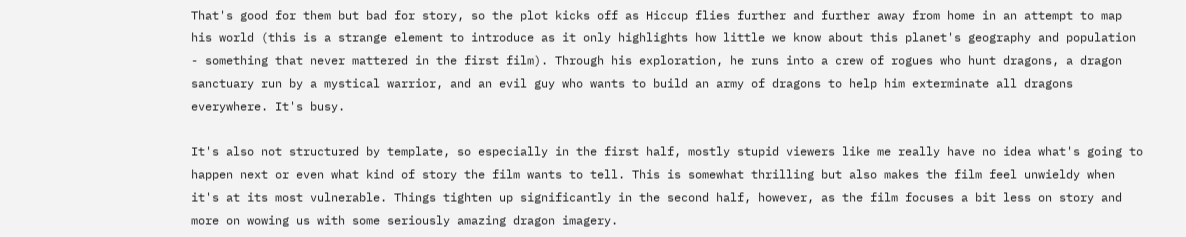That's good for them but bad for story, so the plot kicks off as Hiccup flies further and further away from home in an attempt to map his world (this is a strange element to introduce as it only highlights how little we know about this planet's geography and population - something that never mattered in the first film). Through his exploration, he runs into a crew of rogues who hunt dragons, a dragon sanctuary run by a mystical warrior, and an evil guy who wants to build an army of dragons to help him exterminate all dragons everywhere. It's busy.

It's also not structured by template, so especially in the first half, mostly stupid viewers like me really have no idea what's going to happen next or even what kind of story the film wants to tell. This is somewhat thrilling but also makes the film feel unwieldy when it's at its most vulnerable. Things tighten up significantly in the second half, however, as the film focuses a bit less on story and more on wowing us with some seriously amazing dragon imagery.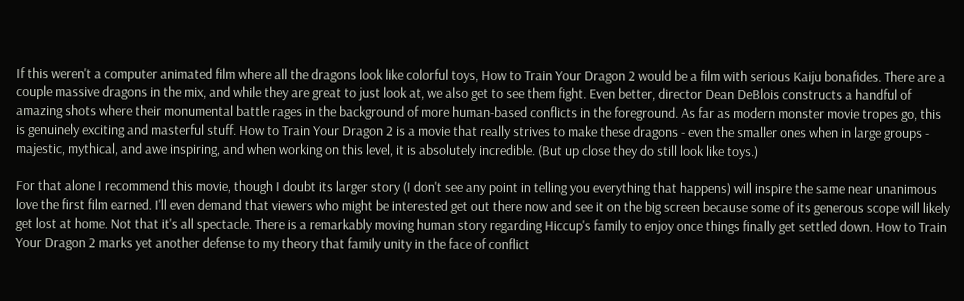If this weren't a computer animated film where all the dragons look like colorful toys, How to Train Your Dragon 2 would be a film with serious Kaiju bonafides. There are a couple massive dragons in the mix, and while they are great to just look at, we also get to see them fight. Even better, director Dean DeBlois constructs a handful of amazing shots where their monumental battle rages in the background of more human-based conflicts in the foreground. As far as modern monster movie tropes go, this is genuinely exciting and masterful stuff. How to Train Your Dragon 2 is a movie that really strives to make these dragons - even the smaller ones when in large groups - majestic, mythical, and awe inspiring, and when working on this level, it is absolutely incredible. (But up close they do still look like toys.)

For that alone I recommend this movie, though I doubt its larger story (I don't see any point in telling you everything that happens) will inspire the same near unanimous love the first film earned. I'll even demand that viewers who might be interested get out there now and see it on the big screen because some of its generous scope will likely get lost at home. Not that it's all spectacle. There is a remarkably moving human story regarding Hiccup's family to enjoy once things finally get settled down. How to Train Your Dragon 2 marks yet another defense to my theory that family unity in the face of conflict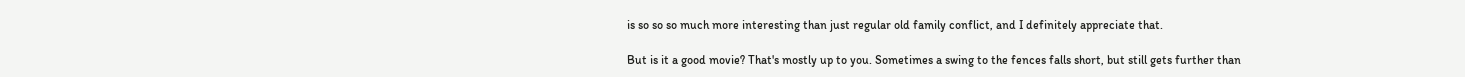is so so so much more interesting than just regular old family conflict, and I definitely appreciate that.

But is it a good movie? That's mostly up to you. Sometimes a swing to the fences falls short, but still gets further than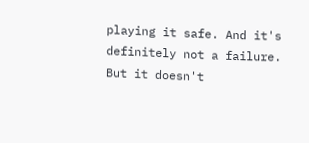playing it safe. And it's definitely not a failure. But it doesn't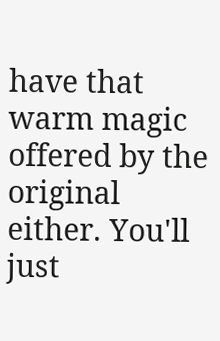have that warm magic offered by the original either. You'll just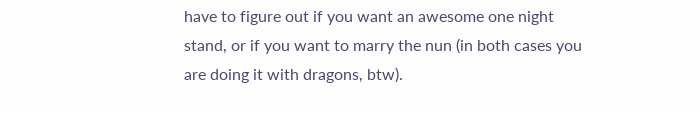have to figure out if you want an awesome one night stand, or if you want to marry the nun (in both cases you are doing it with dragons, btw).